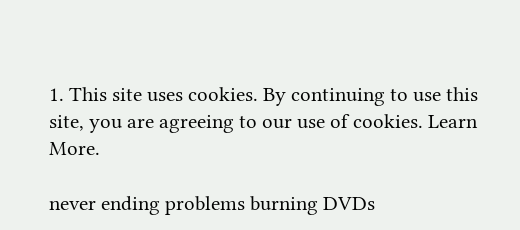1. This site uses cookies. By continuing to use this site, you are agreeing to our use of cookies. Learn More.

never ending problems burning DVDs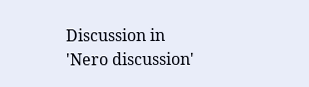Discussion in 'Nero discussion'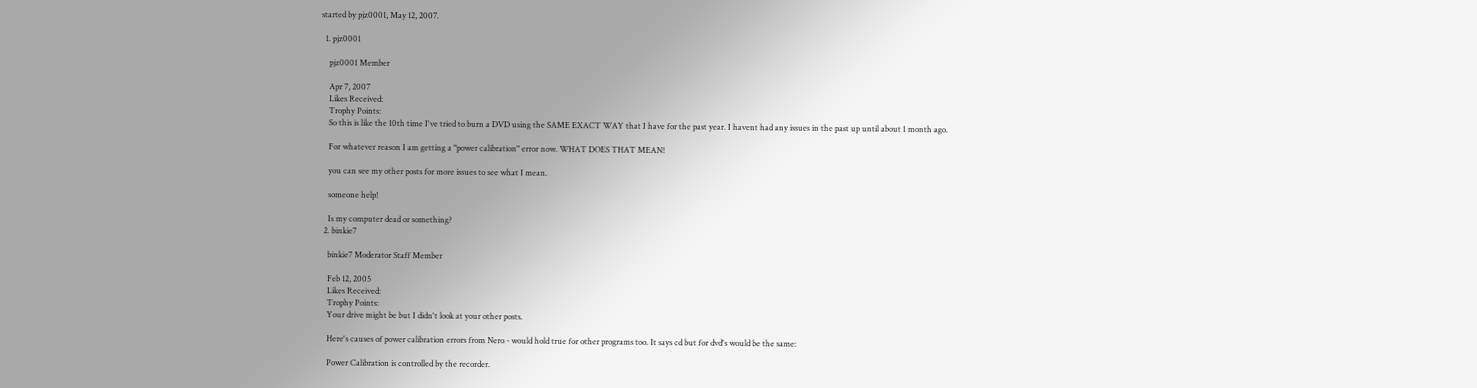started by pjz0001, May 12, 2007.

  1. pjz0001

    pjz0001 Member

    Apr 7, 2007
    Likes Received:
    Trophy Points:
    So this is like the 10th time I've tried to burn a DVD using the SAME EXACT WAY that I have for the past year. I havent had any issues in the past up until about 1 month ago.

    For whatever reason I am getting a "power calibration" error now. WHAT DOES THAT MEAN!

    you can see my other posts for more issues to see what I mean.

    someone help!

    Is my computer dead or something?
  2. binkie7

    binkie7 Moderator Staff Member

    Feb 12, 2005
    Likes Received:
    Trophy Points:
    Your drive might be but I didn't look at your other posts.

    Here's causes of power calibration errors from Nero - would hold true for other programs too. It says cd but for dvd's would be the same:

    Power Calibration is controlled by the recorder.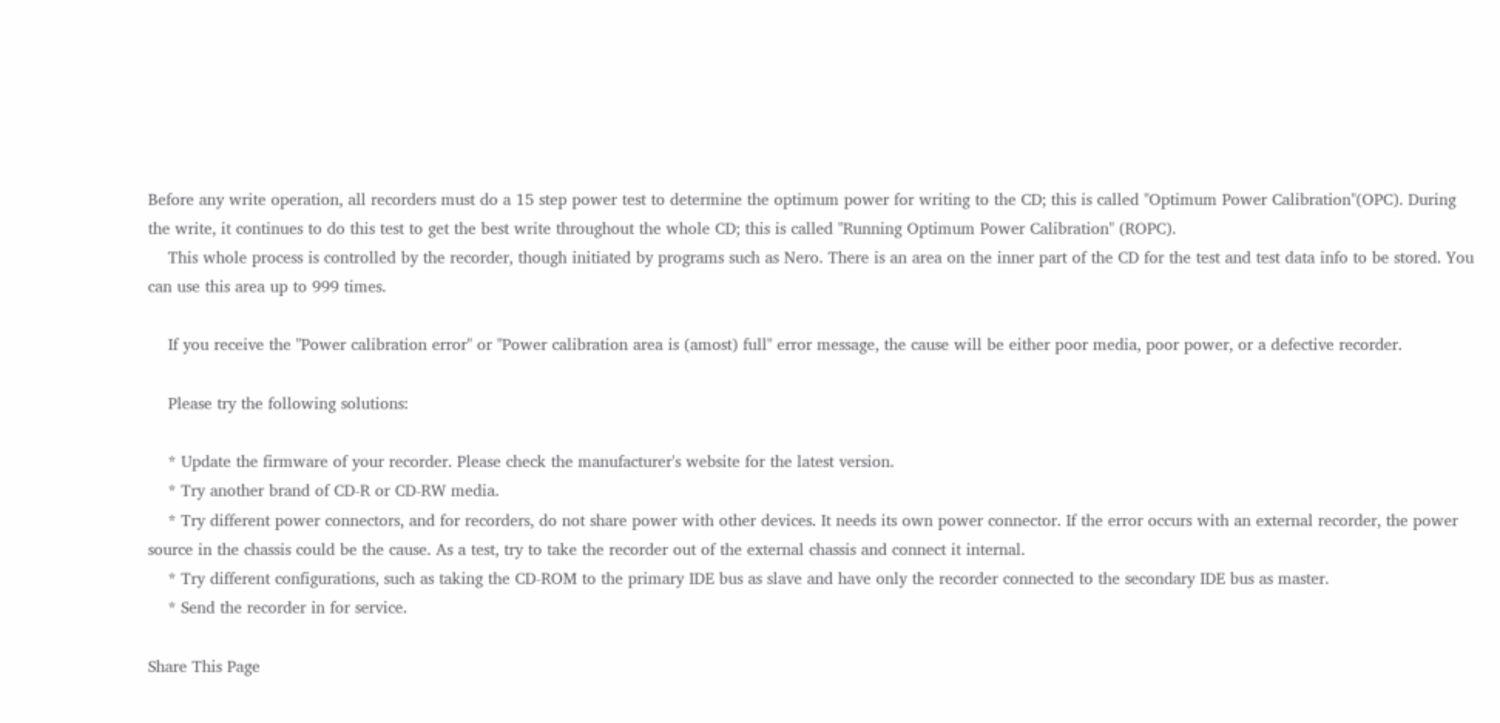Before any write operation, all recorders must do a 15 step power test to determine the optimum power for writing to the CD; this is called "Optimum Power Calibration"(OPC). During the write, it continues to do this test to get the best write throughout the whole CD; this is called "Running Optimum Power Calibration" (ROPC).
    This whole process is controlled by the recorder, though initiated by programs such as Nero. There is an area on the inner part of the CD for the test and test data info to be stored. You can use this area up to 999 times.

    If you receive the "Power calibration error" or "Power calibration area is (amost) full" error message, the cause will be either poor media, poor power, or a defective recorder.

    Please try the following solutions:

    * Update the firmware of your recorder. Please check the manufacturer's website for the latest version.
    * Try another brand of CD-R or CD-RW media.
    * Try different power connectors, and for recorders, do not share power with other devices. It needs its own power connector. If the error occurs with an external recorder, the power source in the chassis could be the cause. As a test, try to take the recorder out of the external chassis and connect it internal.
    * Try different configurations, such as taking the CD-ROM to the primary IDE bus as slave and have only the recorder connected to the secondary IDE bus as master.
    * Send the recorder in for service.

Share This Page